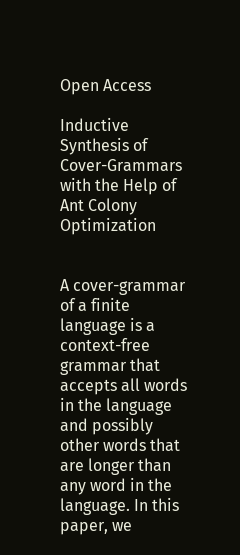Open Access

Inductive Synthesis of Cover-Grammars with the Help of Ant Colony Optimization


A cover-grammar of a finite language is a context-free grammar that accepts all words in the language and possibly other words that are longer than any word in the language. In this paper, we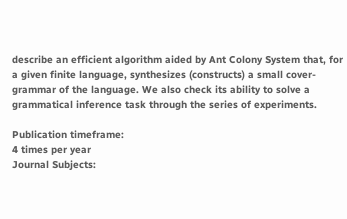describe an efficient algorithm aided by Ant Colony System that, for a given finite language, synthesizes (constructs) a small cover-grammar of the language. We also check its ability to solve a grammatical inference task through the series of experiments.

Publication timeframe:
4 times per year
Journal Subjects: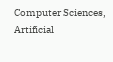Computer Sciences, Artificial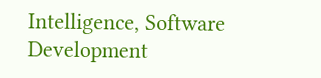Intelligence, Software Development